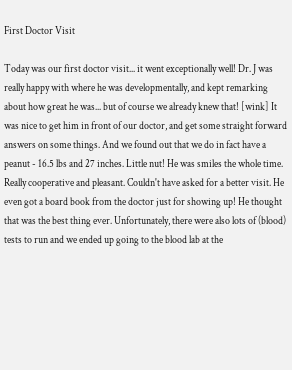First Doctor Visit

Today was our first doctor visit... it went exceptionally well! Dr. J was really happy with where he was developmentally, and kept remarking about how great he was... but of course we already knew that! [wink] It was nice to get him in front of our doctor, and get some straight forward answers on some things. And we found out that we do in fact have a peanut - 16.5 lbs and 27 inches. Little nut! He was smiles the whole time. Really cooperative and pleasant. Couldn't have asked for a better visit. He even got a board book from the doctor just for showing up! He thought that was the best thing ever. Unfortunately, there were also lots of (blood) tests to run and we ended up going to the blood lab at the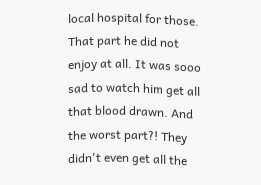local hospital for those. That part he did not enjoy at all. It was sooo sad to watch him get all that blood drawn. And the worst part?! They didn't even get all the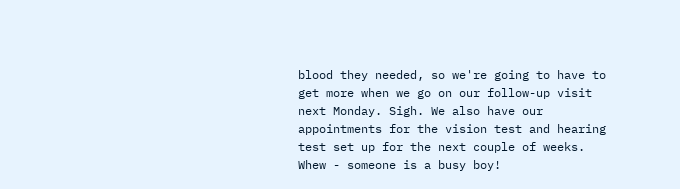blood they needed, so we're going to have to get more when we go on our follow-up visit next Monday. Sigh. We also have our appointments for the vision test and hearing test set up for the next couple of weeks. Whew - someone is a busy boy!